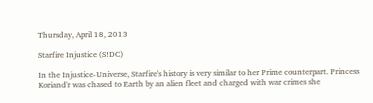Thursday, April 18, 2013

Starfire Injustice (S!DC)

In the Injustice-Universe, Starfire's history is very similar to her Prime counterpart. Princess Koriand'r was chased to Earth by an alien fleet and charged with war crimes she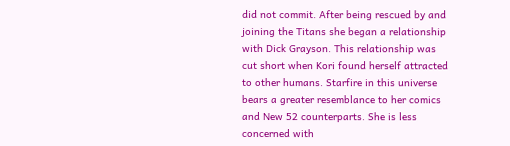did not commit. After being rescued by and joining the Titans she began a relationship with Dick Grayson. This relationship was cut short when Kori found herself attracted to other humans. Starfire in this universe bears a greater resemblance to her comics and New 52 counterparts. She is less concerned with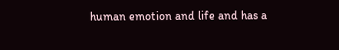human emotion and life and has a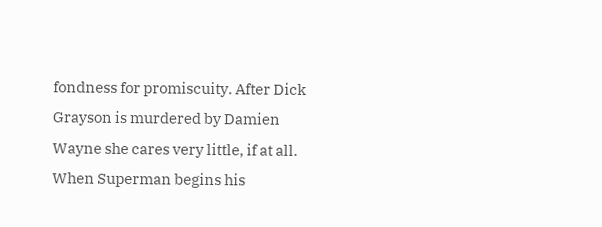fondness for promiscuity. After Dick Grayson is murdered by Damien Wayne she cares very little, if at all. When Superman begins his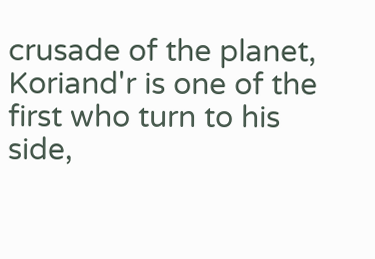crusade of the planet, Koriand'r is one of the first who turn to his side,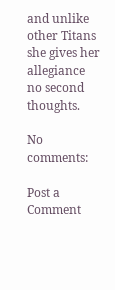and unlike other Titans she gives her allegiance no second thoughts.

No comments:

Post a Comment